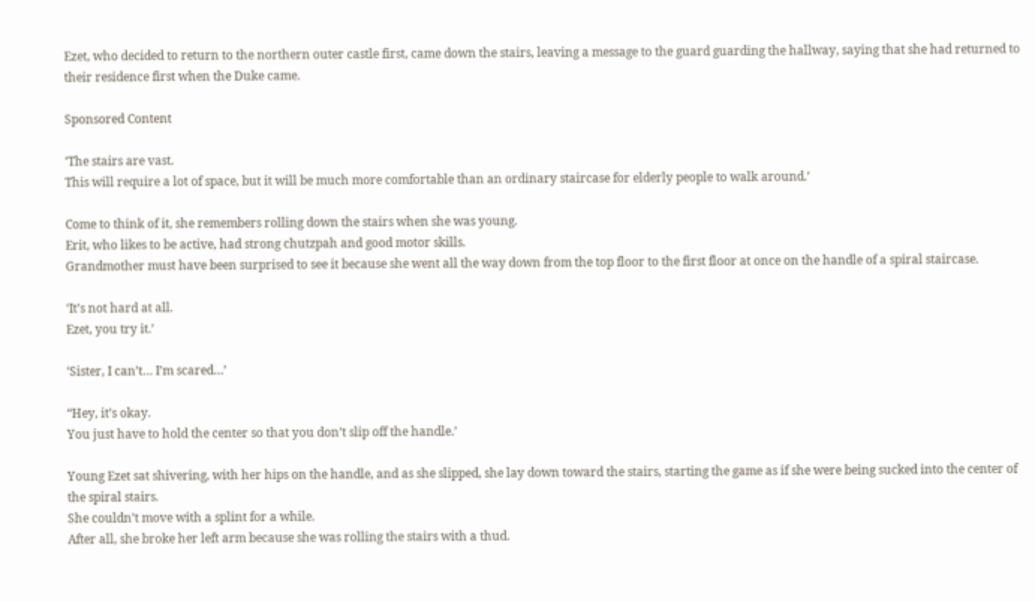Ezet, who decided to return to the northern outer castle first, came down the stairs, leaving a message to the guard guarding the hallway, saying that she had returned to their residence first when the Duke came.

Sponsored Content

‘The stairs are vast.
This will require a lot of space, but it will be much more comfortable than an ordinary staircase for elderly people to walk around.’

Come to think of it, she remembers rolling down the stairs when she was young.
Erit, who likes to be active, had strong chutzpah and good motor skills.
Grandmother must have been surprised to see it because she went all the way down from the top floor to the first floor at once on the handle of a spiral staircase.

‘It’s not hard at all.
Ezet, you try it.’

‘Sister, I can’t… I’m scared…’

“Hey, it’s okay.
You just have to hold the center so that you don’t slip off the handle.’

Young Ezet sat shivering, with her hips on the handle, and as she slipped, she lay down toward the stairs, starting the game as if she were being sucked into the center of the spiral stairs.
She couldn’t move with a splint for a while.
After all, she broke her left arm because she was rolling the stairs with a thud.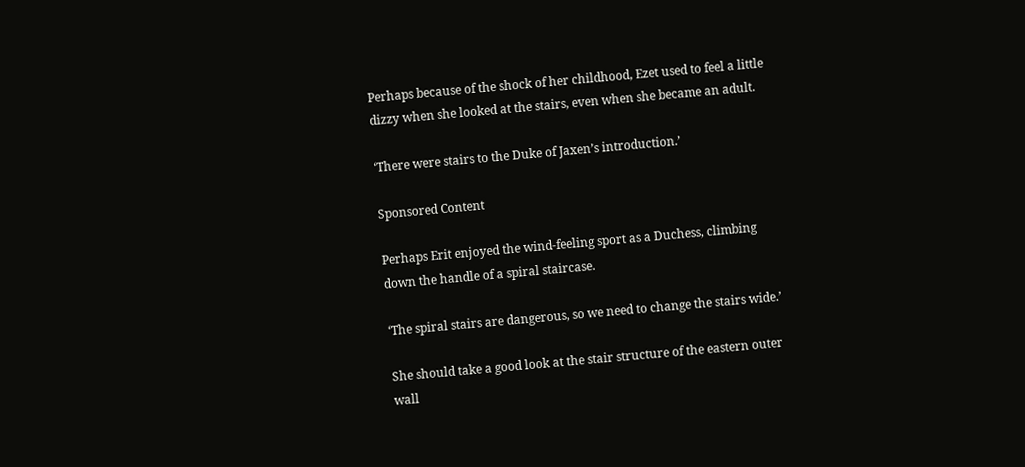Perhaps because of the shock of her childhood, Ezet used to feel a little dizzy when she looked at the stairs, even when she became an adult.

‘There were stairs to the Duke of Jaxen’s introduction.’

Sponsored Content

Perhaps Erit enjoyed the wind-feeling sport as a Duchess, climbing down the handle of a spiral staircase.

‘The spiral stairs are dangerous, so we need to change the stairs wide.’

She should take a good look at the stair structure of the eastern outer wall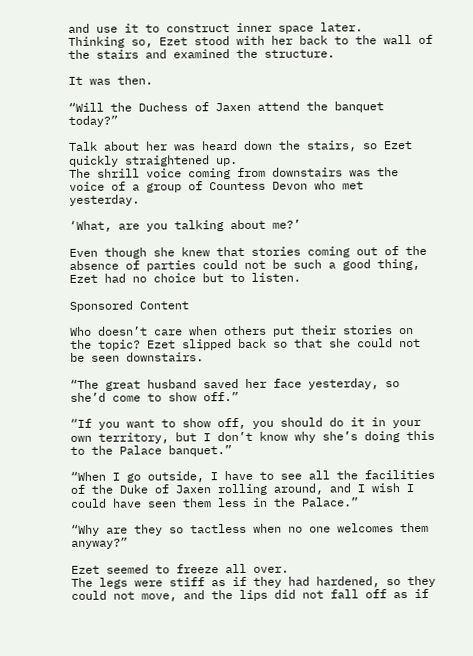and use it to construct inner space later.
Thinking so, Ezet stood with her back to the wall of the stairs and examined the structure.

It was then.

“Will the Duchess of Jaxen attend the banquet today?”

Talk about her was heard down the stairs, so Ezet quickly straightened up.
The shrill voice coming from downstairs was the voice of a group of Countess Devon who met yesterday.

‘What, are you talking about me?’

Even though she knew that stories coming out of the absence of parties could not be such a good thing, Ezet had no choice but to listen.

Sponsored Content

Who doesn’t care when others put their stories on the topic? Ezet slipped back so that she could not be seen downstairs.

“The great husband saved her face yesterday, so she’d come to show off.”

“If you want to show off, you should do it in your own territory, but I don’t know why she’s doing this to the Palace banquet.”

“When I go outside, I have to see all the facilities of the Duke of Jaxen rolling around, and I wish I could have seen them less in the Palace.”

“Why are they so tactless when no one welcomes them anyway?”

Ezet seemed to freeze all over.
The legs were stiff as if they had hardened, so they could not move, and the lips did not fall off as if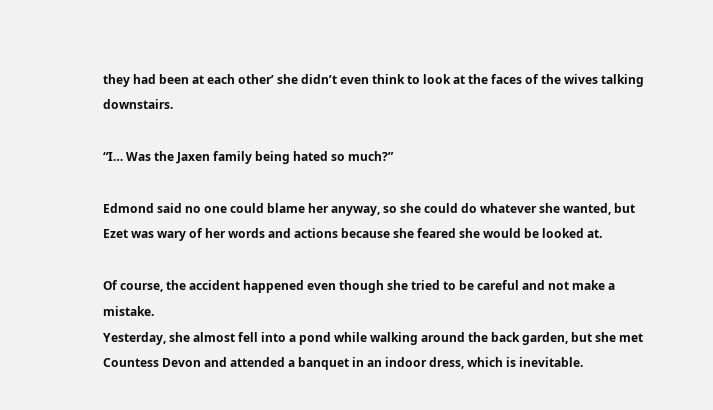they had been at each other’ she didn’t even think to look at the faces of the wives talking downstairs.

“I… Was the Jaxen family being hated so much?”

Edmond said no one could blame her anyway, so she could do whatever she wanted, but Ezet was wary of her words and actions because she feared she would be looked at.

Of course, the accident happened even though she tried to be careful and not make a mistake.
Yesterday, she almost fell into a pond while walking around the back garden, but she met Countess Devon and attended a banquet in an indoor dress, which is inevitable.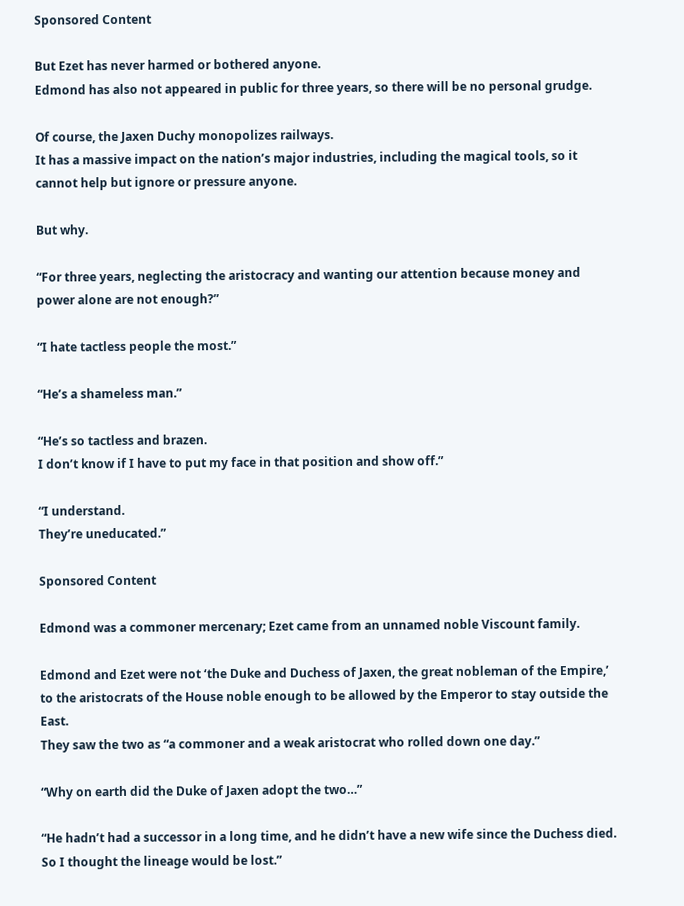Sponsored Content

But Ezet has never harmed or bothered anyone.
Edmond has also not appeared in public for three years, so there will be no personal grudge.

Of course, the Jaxen Duchy monopolizes railways.
It has a massive impact on the nation’s major industries, including the magical tools, so it cannot help but ignore or pressure anyone.

But why.

“For three years, neglecting the aristocracy and wanting our attention because money and power alone are not enough?”

“I hate tactless people the most.”

“He’s a shameless man.”

“He’s so tactless and brazen.
I don’t know if I have to put my face in that position and show off.”

“I understand.
They’re uneducated.”

Sponsored Content

Edmond was a commoner mercenary; Ezet came from an unnamed noble Viscount family.

Edmond and Ezet were not ‘the Duke and Duchess of Jaxen, the great nobleman of the Empire,’ to the aristocrats of the House noble enough to be allowed by the Emperor to stay outside the East.
They saw the two as “a commoner and a weak aristocrat who rolled down one day.”

“Why on earth did the Duke of Jaxen adopt the two…”

“He hadn’t had a successor in a long time, and he didn’t have a new wife since the Duchess died.
So I thought the lineage would be lost.”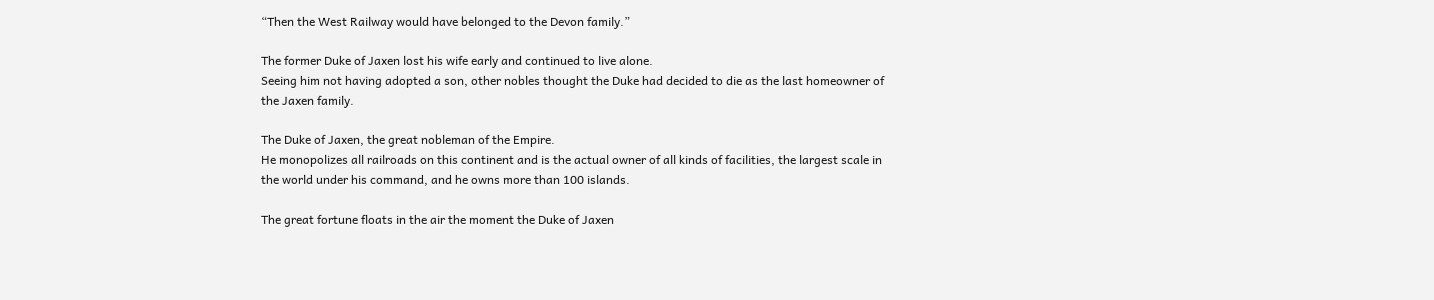“Then the West Railway would have belonged to the Devon family.”

The former Duke of Jaxen lost his wife early and continued to live alone.
Seeing him not having adopted a son, other nobles thought the Duke had decided to die as the last homeowner of the Jaxen family.

The Duke of Jaxen, the great nobleman of the Empire.
He monopolizes all railroads on this continent and is the actual owner of all kinds of facilities, the largest scale in the world under his command, and he owns more than 100 islands.

The great fortune floats in the air the moment the Duke of Jaxen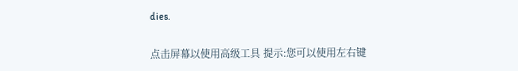dies.

点击屏幕以使用高级工具 提示:您可以使用左右键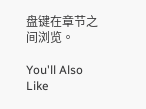盘键在章节之间浏览。

You'll Also Like